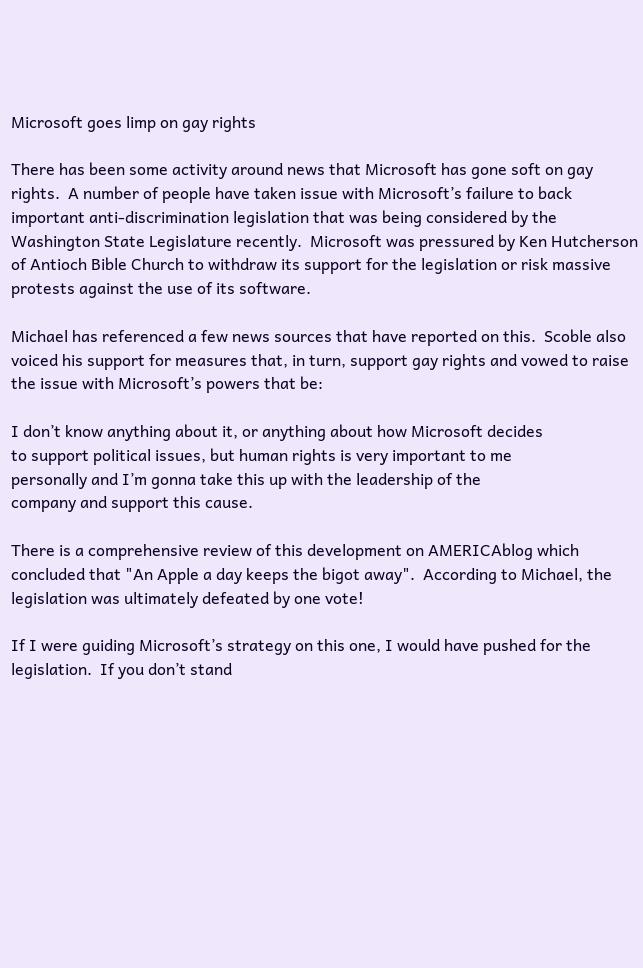Microsoft goes limp on gay rights

There has been some activity around news that Microsoft has gone soft on gay rights.  A number of people have taken issue with Microsoft’s failure to back important anti-discrimination legislation that was being considered by the Washington State Legislature recently.  Microsoft was pressured by Ken Hutcherson of Antioch Bible Church to withdraw its support for the legislation or risk massive protests against the use of its software.

Michael has referenced a few news sources that have reported on this.  Scoble also voiced his support for measures that, in turn, support gay rights and vowed to raise the issue with Microsoft’s powers that be:

I don’t know anything about it, or anything about how Microsoft decides
to support political issues, but human rights is very important to me
personally and I’m gonna take this up with the leadership of the
company and support this cause.

There is a comprehensive review of this development on AMERICAblog which concluded that "An Apple a day keeps the bigot away".  According to Michael, the legislation was ultimately defeated by one vote!

If I were guiding Microsoft’s strategy on this one, I would have pushed for the legislation.  If you don’t stand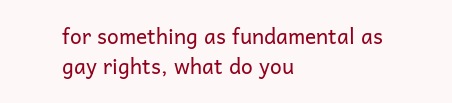for something as fundamental as gay rights, what do you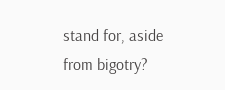stand for, aside from bigotry?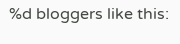%d bloggers like this: